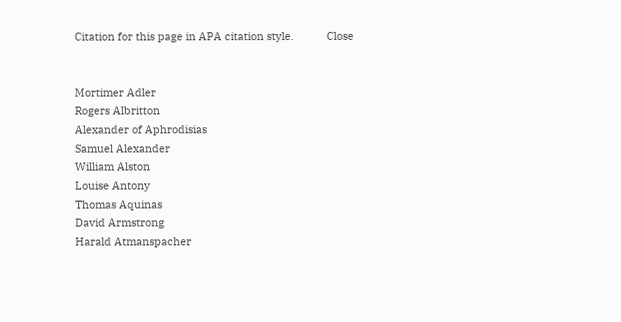Citation for this page in APA citation style.           Close


Mortimer Adler
Rogers Albritton
Alexander of Aphrodisias
Samuel Alexander
William Alston
Louise Antony
Thomas Aquinas
David Armstrong
Harald Atmanspacher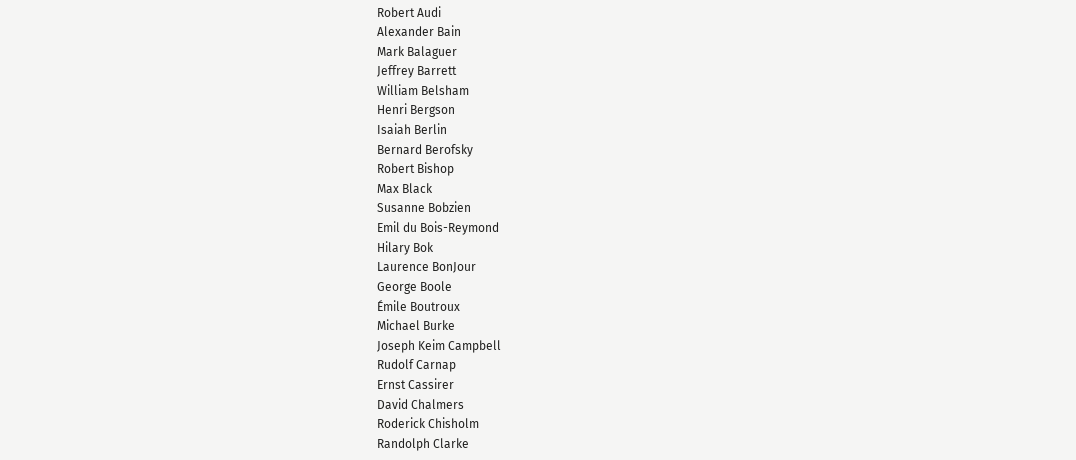Robert Audi
Alexander Bain
Mark Balaguer
Jeffrey Barrett
William Belsham
Henri Bergson
Isaiah Berlin
Bernard Berofsky
Robert Bishop
Max Black
Susanne Bobzien
Emil du Bois-Reymond
Hilary Bok
Laurence BonJour
George Boole
Émile Boutroux
Michael Burke
Joseph Keim Campbell
Rudolf Carnap
Ernst Cassirer
David Chalmers
Roderick Chisholm
Randolph Clarke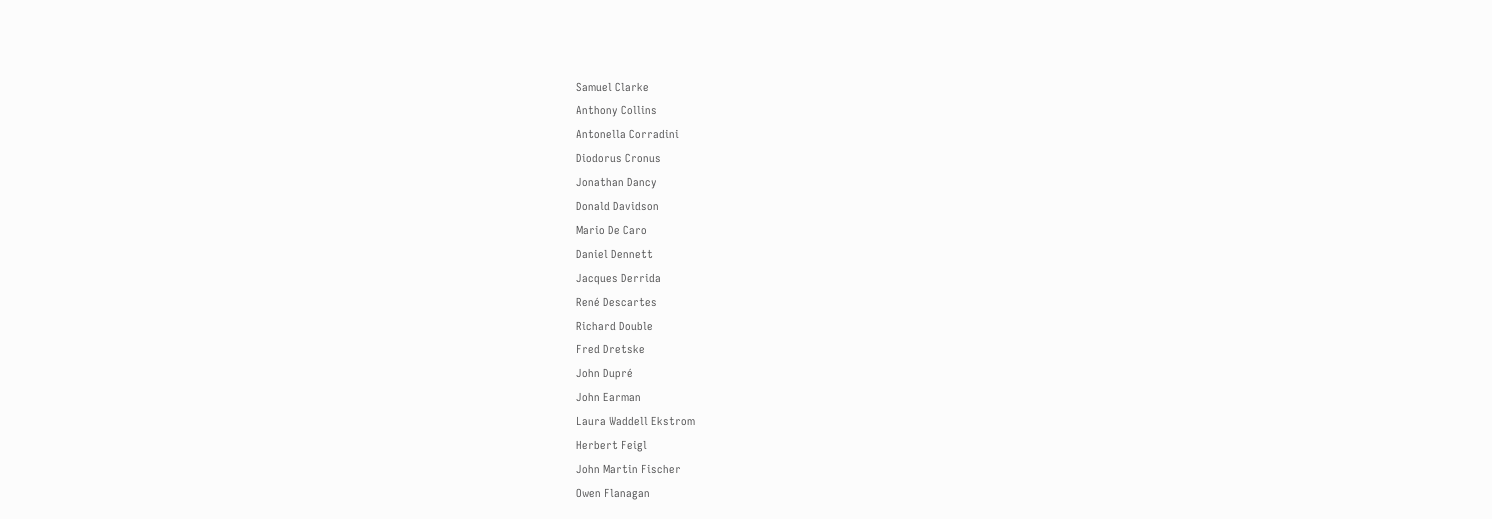Samuel Clarke
Anthony Collins
Antonella Corradini
Diodorus Cronus
Jonathan Dancy
Donald Davidson
Mario De Caro
Daniel Dennett
Jacques Derrida
René Descartes
Richard Double
Fred Dretske
John Dupré
John Earman
Laura Waddell Ekstrom
Herbert Feigl
John Martin Fischer
Owen Flanagan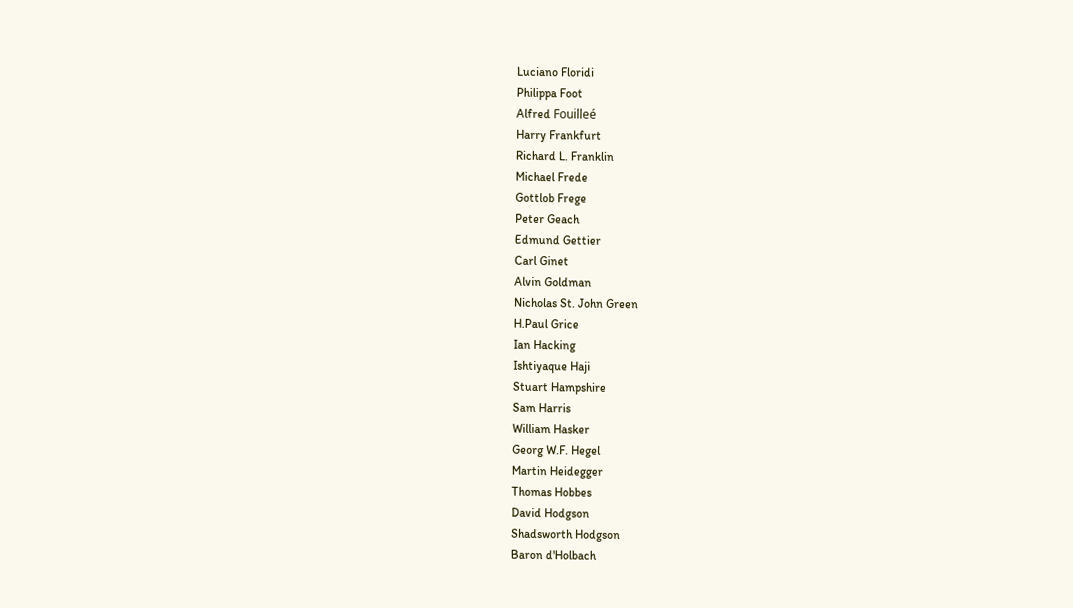Luciano Floridi
Philippa Foot
Alfred Fouilleé
Harry Frankfurt
Richard L. Franklin
Michael Frede
Gottlob Frege
Peter Geach
Edmund Gettier
Carl Ginet
Alvin Goldman
Nicholas St. John Green
H.Paul Grice
Ian Hacking
Ishtiyaque Haji
Stuart Hampshire
Sam Harris
William Hasker
Georg W.F. Hegel
Martin Heidegger
Thomas Hobbes
David Hodgson
Shadsworth Hodgson
Baron d'Holbach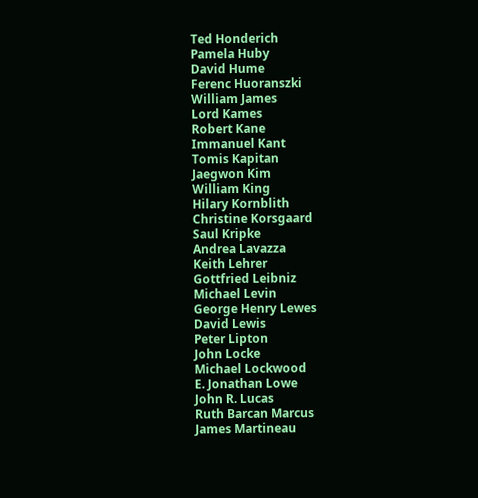Ted Honderich
Pamela Huby
David Hume
Ferenc Huoranszki
William James
Lord Kames
Robert Kane
Immanuel Kant
Tomis Kapitan
Jaegwon Kim
William King
Hilary Kornblith
Christine Korsgaard
Saul Kripke
Andrea Lavazza
Keith Lehrer
Gottfried Leibniz
Michael Levin
George Henry Lewes
David Lewis
Peter Lipton
John Locke
Michael Lockwood
E. Jonathan Lowe
John R. Lucas
Ruth Barcan Marcus
James Martineau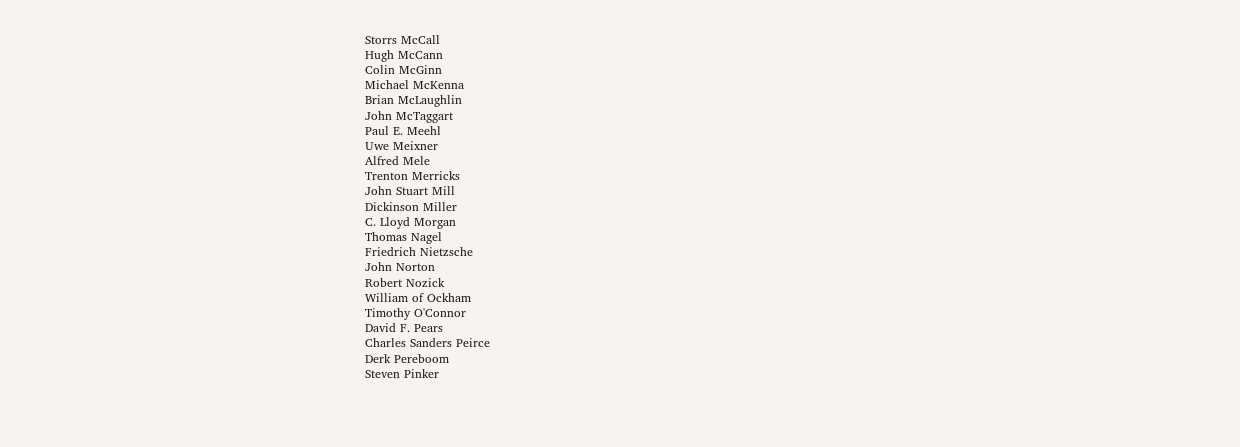Storrs McCall
Hugh McCann
Colin McGinn
Michael McKenna
Brian McLaughlin
John McTaggart
Paul E. Meehl
Uwe Meixner
Alfred Mele
Trenton Merricks
John Stuart Mill
Dickinson Miller
C. Lloyd Morgan
Thomas Nagel
Friedrich Nietzsche
John Norton
Robert Nozick
William of Ockham
Timothy O'Connor
David F. Pears
Charles Sanders Peirce
Derk Pereboom
Steven Pinker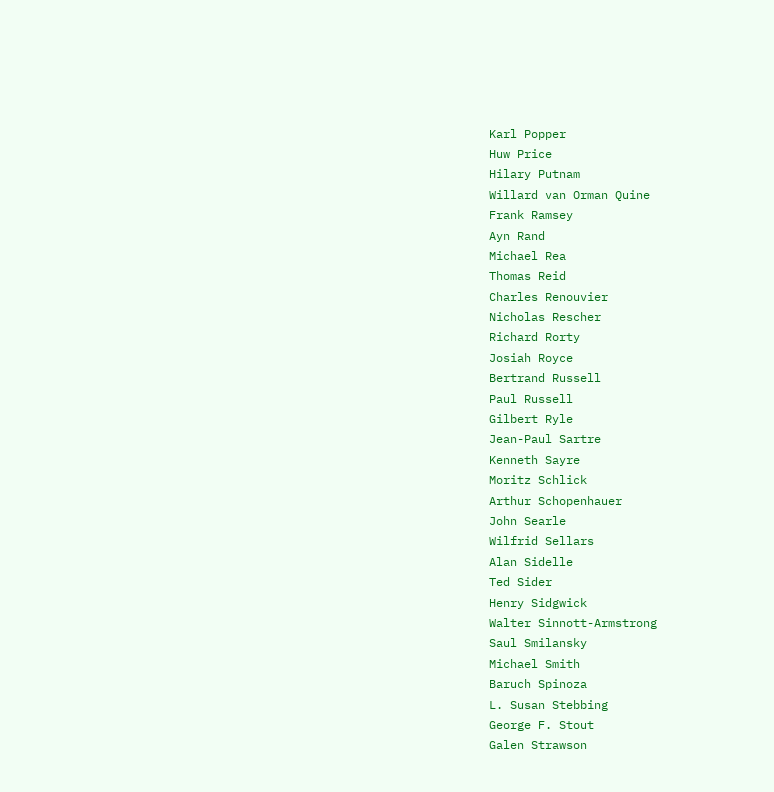Karl Popper
Huw Price
Hilary Putnam
Willard van Orman Quine
Frank Ramsey
Ayn Rand
Michael Rea
Thomas Reid
Charles Renouvier
Nicholas Rescher
Richard Rorty
Josiah Royce
Bertrand Russell
Paul Russell
Gilbert Ryle
Jean-Paul Sartre
Kenneth Sayre
Moritz Schlick
Arthur Schopenhauer
John Searle
Wilfrid Sellars
Alan Sidelle
Ted Sider
Henry Sidgwick
Walter Sinnott-Armstrong
Saul Smilansky
Michael Smith
Baruch Spinoza
L. Susan Stebbing
George F. Stout
Galen Strawson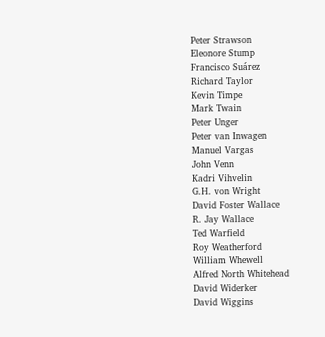Peter Strawson
Eleonore Stump
Francisco Suárez
Richard Taylor
Kevin Timpe
Mark Twain
Peter Unger
Peter van Inwagen
Manuel Vargas
John Venn
Kadri Vihvelin
G.H. von Wright
David Foster Wallace
R. Jay Wallace
Ted Warfield
Roy Weatherford
William Whewell
Alfred North Whitehead
David Widerker
David Wiggins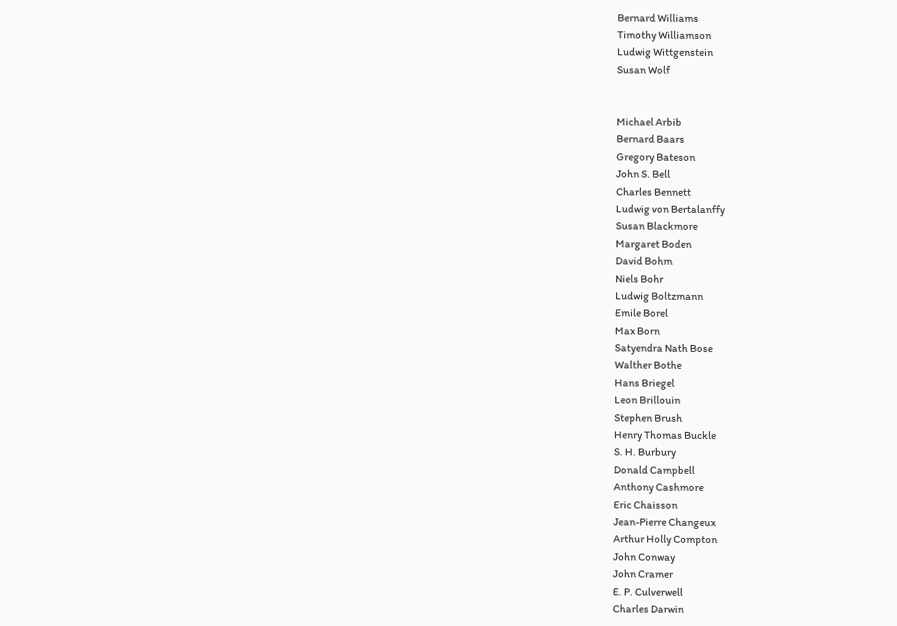Bernard Williams
Timothy Williamson
Ludwig Wittgenstein
Susan Wolf


Michael Arbib
Bernard Baars
Gregory Bateson
John S. Bell
Charles Bennett
Ludwig von Bertalanffy
Susan Blackmore
Margaret Boden
David Bohm
Niels Bohr
Ludwig Boltzmann
Emile Borel
Max Born
Satyendra Nath Bose
Walther Bothe
Hans Briegel
Leon Brillouin
Stephen Brush
Henry Thomas Buckle
S. H. Burbury
Donald Campbell
Anthony Cashmore
Eric Chaisson
Jean-Pierre Changeux
Arthur Holly Compton
John Conway
John Cramer
E. P. Culverwell
Charles Darwin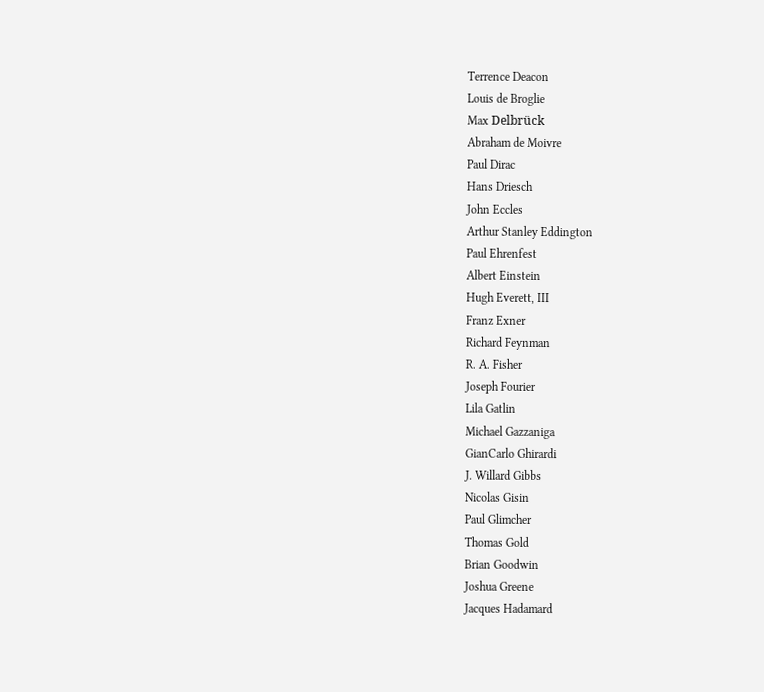Terrence Deacon
Louis de Broglie
Max Delbrück
Abraham de Moivre
Paul Dirac
Hans Driesch
John Eccles
Arthur Stanley Eddington
Paul Ehrenfest
Albert Einstein
Hugh Everett, III
Franz Exner
Richard Feynman
R. A. Fisher
Joseph Fourier
Lila Gatlin
Michael Gazzaniga
GianCarlo Ghirardi
J. Willard Gibbs
Nicolas Gisin
Paul Glimcher
Thomas Gold
Brian Goodwin
Joshua Greene
Jacques Hadamard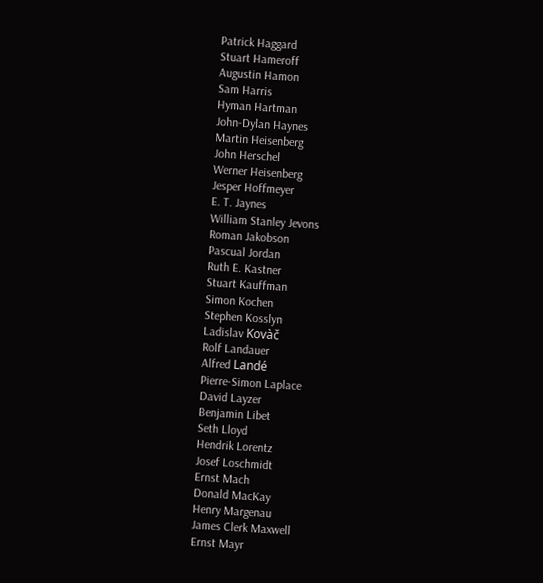Patrick Haggard
Stuart Hameroff
Augustin Hamon
Sam Harris
Hyman Hartman
John-Dylan Haynes
Martin Heisenberg
John Herschel
Werner Heisenberg
Jesper Hoffmeyer
E. T. Jaynes
William Stanley Jevons
Roman Jakobson
Pascual Jordan
Ruth E. Kastner
Stuart Kauffman
Simon Kochen
Stephen Kosslyn
Ladislav Kovàč
Rolf Landauer
Alfred Landé
Pierre-Simon Laplace
David Layzer
Benjamin Libet
Seth Lloyd
Hendrik Lorentz
Josef Loschmidt
Ernst Mach
Donald MacKay
Henry Margenau
James Clerk Maxwell
Ernst Mayr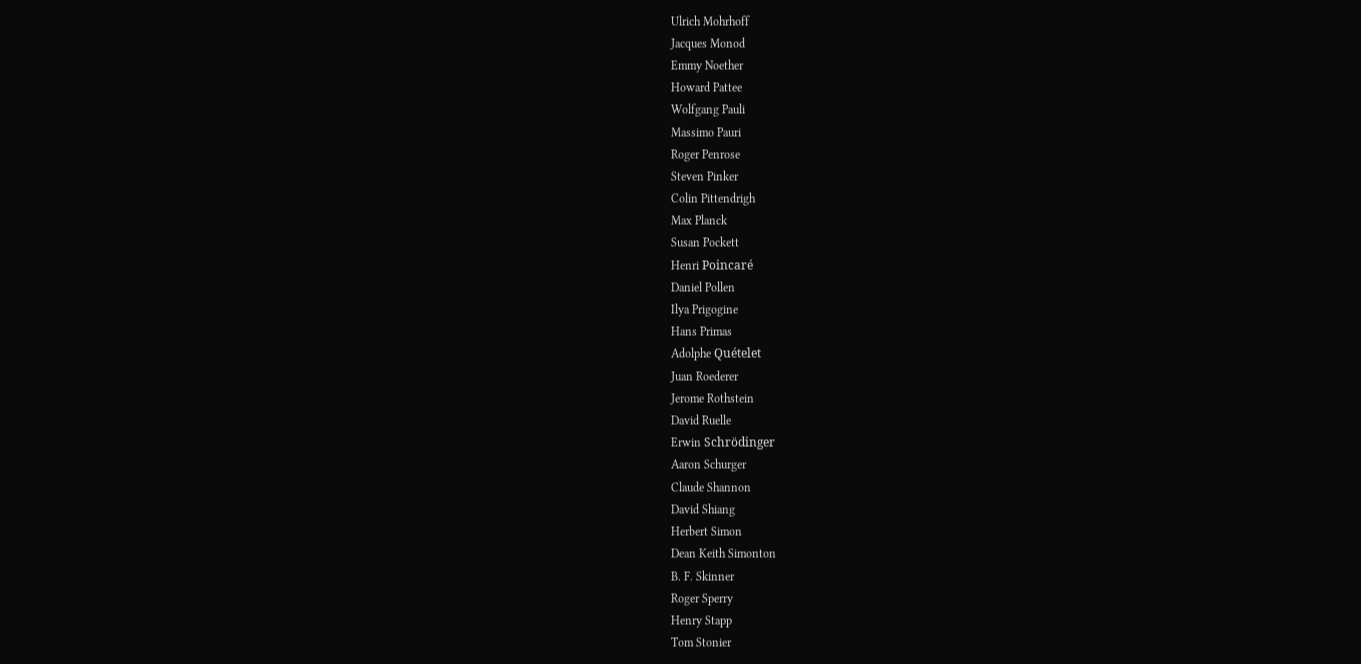Ulrich Mohrhoff
Jacques Monod
Emmy Noether
Howard Pattee
Wolfgang Pauli
Massimo Pauri
Roger Penrose
Steven Pinker
Colin Pittendrigh
Max Planck
Susan Pockett
Henri Poincaré
Daniel Pollen
Ilya Prigogine
Hans Primas
Adolphe Quételet
Juan Roederer
Jerome Rothstein
David Ruelle
Erwin Schrödinger
Aaron Schurger
Claude Shannon
David Shiang
Herbert Simon
Dean Keith Simonton
B. F. Skinner
Roger Sperry
Henry Stapp
Tom Stonier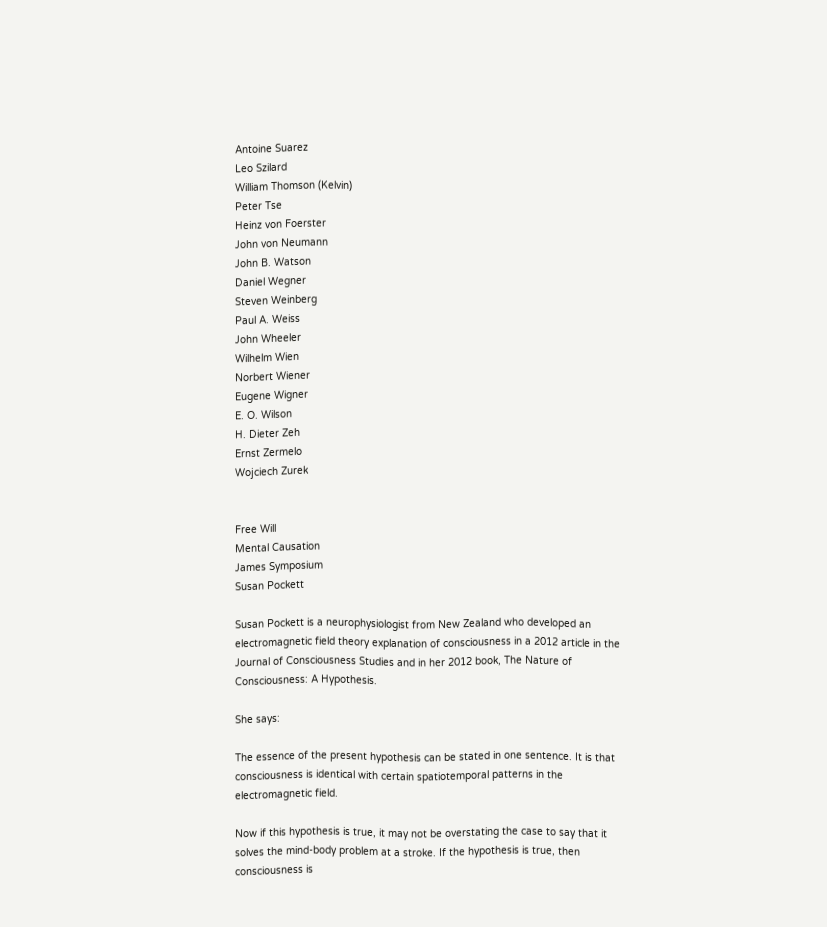Antoine Suarez
Leo Szilard
William Thomson (Kelvin)
Peter Tse
Heinz von Foerster
John von Neumann
John B. Watson
Daniel Wegner
Steven Weinberg
Paul A. Weiss
John Wheeler
Wilhelm Wien
Norbert Wiener
Eugene Wigner
E. O. Wilson
H. Dieter Zeh
Ernst Zermelo
Wojciech Zurek


Free Will
Mental Causation
James Symposium
Susan Pockett

Susan Pockett is a neurophysiologist from New Zealand who developed an electromagnetic field theory explanation of consciousness in a 2012 article in the Journal of Consciousness Studies and in her 2012 book, The Nature of Consciousness: A Hypothesis.

She says:

The essence of the present hypothesis can be stated in one sentence. It is that consciousness is identical with certain spatiotemporal patterns in the electromagnetic field.

Now if this hypothesis is true, it may not be overstating the case to say that it solves the mind-body problem at a stroke. If the hypothesis is true, then consciousness is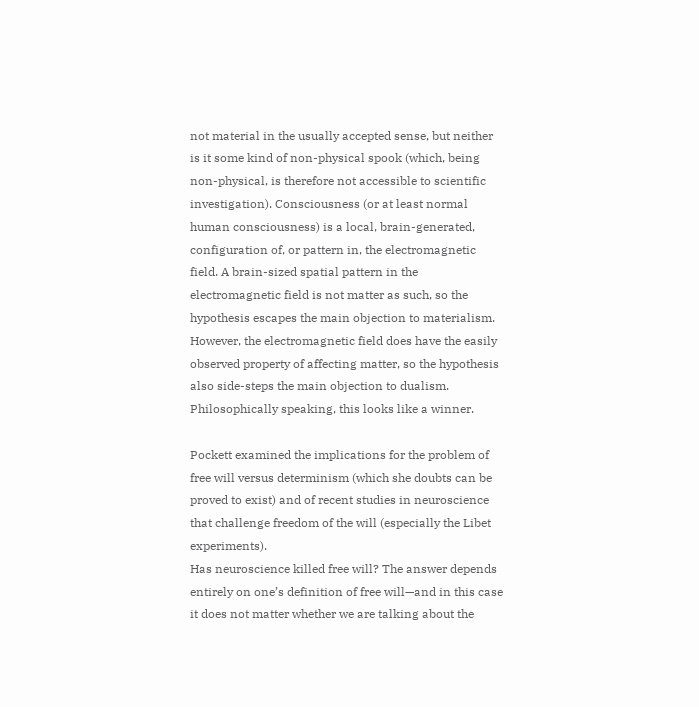not material in the usually accepted sense, but neither is it some kind of non-physical spook (which, being non-physical, is therefore not accessible to scientific investigation). Consciousness (or at least normal human consciousness) is a local, brain-generated, configuration of, or pattern in, the electromagnetic field. A brain-sized spatial pattern in the electromagnetic field is not matter as such, so the hypothesis escapes the main objection to materialism. However, the electromagnetic field does have the easily observed property of affecting matter, so the hypothesis also side-steps the main objection to dualism. Philosophically speaking, this looks like a winner.

Pockett examined the implications for the problem of free will versus determinism (which she doubts can be proved to exist) and of recent studies in neuroscience that challenge freedom of the will (especially the Libet experiments).
Has neuroscience killed free will? The answer depends entirely on one’s definition of free will—and in this case it does not matter whether we are talking about the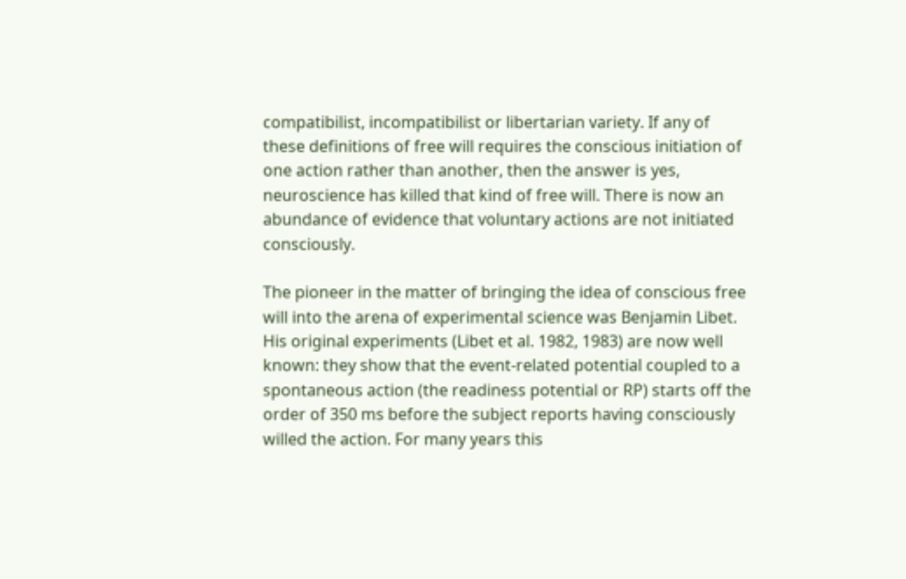compatibilist, incompatibilist or libertarian variety. If any of these definitions of free will requires the conscious initiation of one action rather than another, then the answer is yes, neuroscience has killed that kind of free will. There is now an abundance of evidence that voluntary actions are not initiated consciously.

The pioneer in the matter of bringing the idea of conscious free will into the arena of experimental science was Benjamin Libet. His original experiments (Libet et al. 1982, 1983) are now well known: they show that the event-related potential coupled to a spontaneous action (the readiness potential or RP) starts off the order of 350 ms before the subject reports having consciously willed the action. For many years this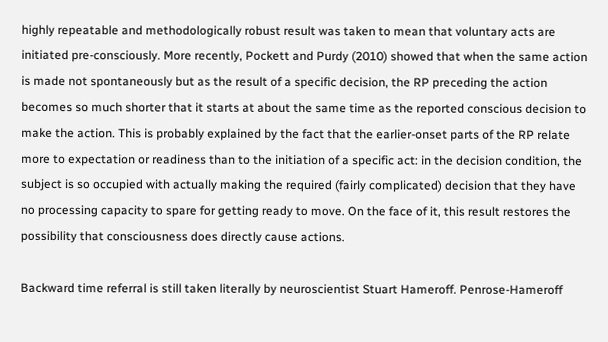highly repeatable and methodologically robust result was taken to mean that voluntary acts are initiated pre-consciously. More recently, Pockett and Purdy (2010) showed that when the same action is made not spontaneously but as the result of a specific decision, the RP preceding the action becomes so much shorter that it starts at about the same time as the reported conscious decision to make the action. This is probably explained by the fact that the earlier-onset parts of the RP relate more to expectation or readiness than to the initiation of a specific act: in the decision condition, the subject is so occupied with actually making the required (fairly complicated) decision that they have no processing capacity to spare for getting ready to move. On the face of it, this result restores the possibility that consciousness does directly cause actions.

Backward time referral is still taken literally by neuroscientist Stuart Hameroff. Penrose-Hameroff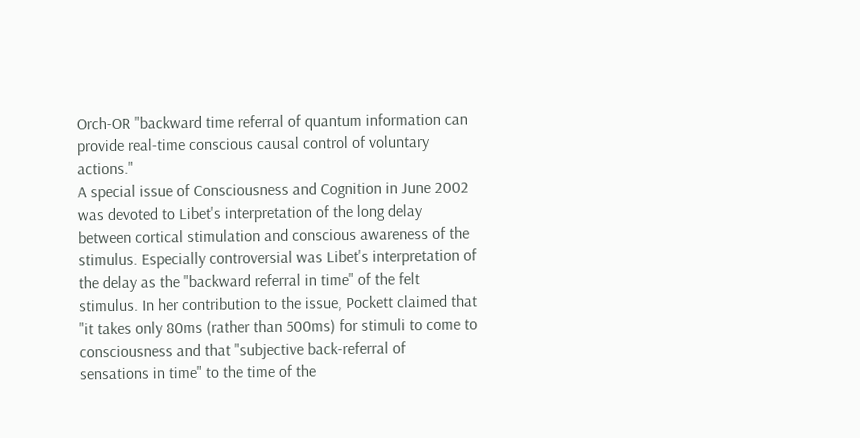Orch-OR "backward time referral of quantum information can provide real-time conscious causal control of voluntary actions."
A special issue of Consciousness and Cognition in June 2002 was devoted to Libet's interpretation of the long delay between cortical stimulation and conscious awareness of the stimulus. Especially controversial was Libet's interpretation of the delay as the "backward referral in time" of the felt stimulus. In her contribution to the issue, Pockett claimed that "it takes only 80ms (rather than 500ms) for stimuli to come to consciousness and that "subjective back-referral of sensations in time" to the time of the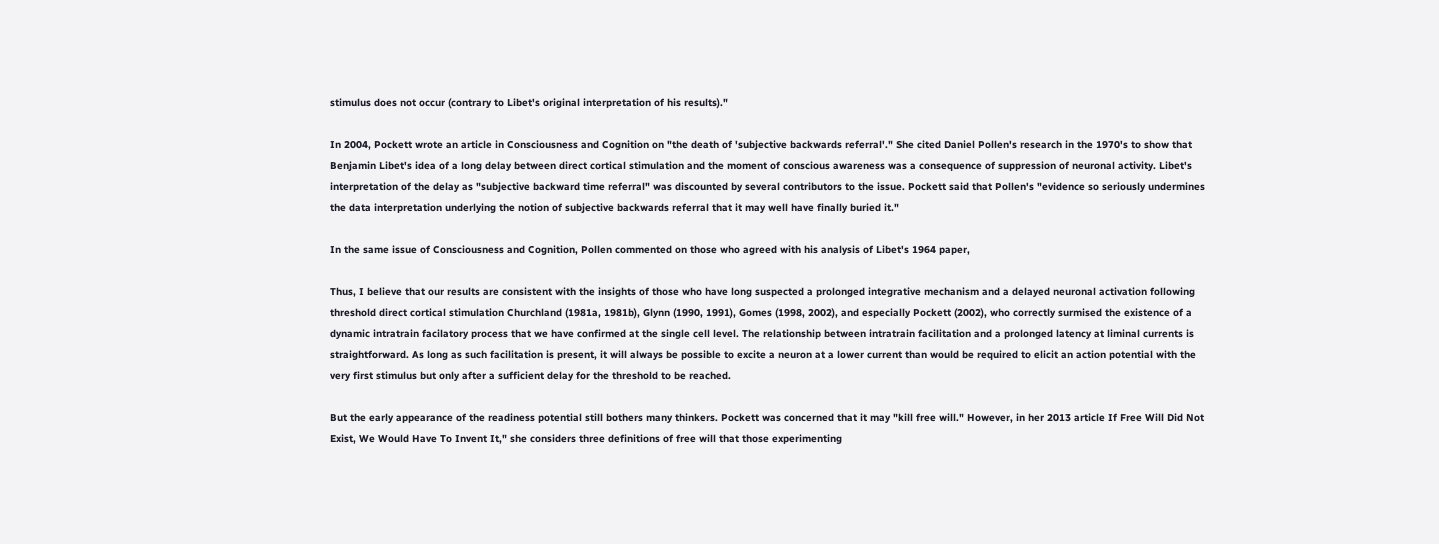stimulus does not occur (contrary to Libet's original interpretation of his results)."

In 2004, Pockett wrote an article in Consciousness and Cognition on "the death of 'subjective backwards referral'." She cited Daniel Pollen's research in the 1970's to show that Benjamin Libet's idea of a long delay between direct cortical stimulation and the moment of conscious awareness was a consequence of suppression of neuronal activity. Libet's interpretation of the delay as "subjective backward time referral" was discounted by several contributors to the issue. Pockett said that Pollen's "evidence so seriously undermines the data interpretation underlying the notion of subjective backwards referral that it may well have finally buried it."

In the same issue of Consciousness and Cognition, Pollen commented on those who agreed with his analysis of Libet's 1964 paper,

Thus, I believe that our results are consistent with the insights of those who have long suspected a prolonged integrative mechanism and a delayed neuronal activation following threshold direct cortical stimulation Churchland (1981a, 1981b), Glynn (1990, 1991), Gomes (1998, 2002), and especially Pockett (2002), who correctly surmised the existence of a dynamic intratrain facilatory process that we have confirmed at the single cell level. The relationship between intratrain facilitation and a prolonged latency at liminal currents is straightforward. As long as such facilitation is present, it will always be possible to excite a neuron at a lower current than would be required to elicit an action potential with the very first stimulus but only after a sufficient delay for the threshold to be reached.

But the early appearance of the readiness potential still bothers many thinkers. Pockett was concerned that it may "kill free will." However, in her 2013 article If Free Will Did Not Exist, We Would Have To Invent It," she considers three definitions of free will that those experimenting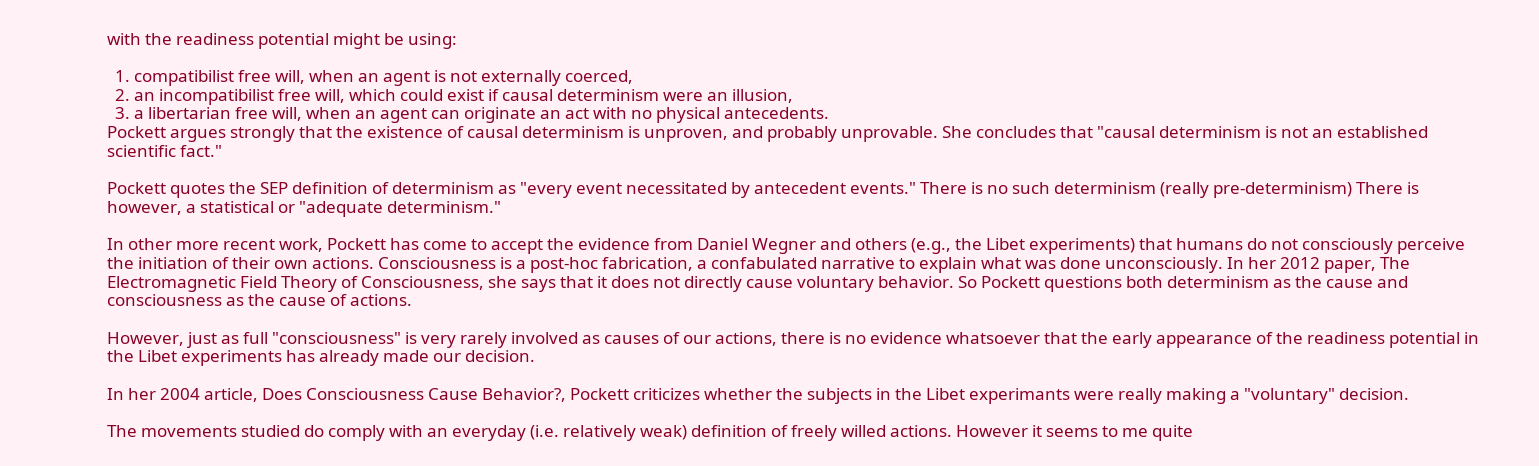with the readiness potential might be using:

  1. compatibilist free will, when an agent is not externally coerced,
  2. an incompatibilist free will, which could exist if causal determinism were an illusion,
  3. a libertarian free will, when an agent can originate an act with no physical antecedents.
Pockett argues strongly that the existence of causal determinism is unproven, and probably unprovable. She concludes that "causal determinism is not an established scientific fact."

Pockett quotes the SEP definition of determinism as "every event necessitated by antecedent events." There is no such determinism (really pre-determinism) There is however, a statistical or "adequate determinism."

In other more recent work, Pockett has come to accept the evidence from Daniel Wegner and others (e.g., the Libet experiments) that humans do not consciously perceive the initiation of their own actions. Consciousness is a post-hoc fabrication, a confabulated narrative to explain what was done unconsciously. In her 2012 paper, The Electromagnetic Field Theory of Consciousness, she says that it does not directly cause voluntary behavior. So Pockett questions both determinism as the cause and consciousness as the cause of actions.

However, just as full "consciousness" is very rarely involved as causes of our actions, there is no evidence whatsoever that the early appearance of the readiness potential in the Libet experiments has already made our decision.

In her 2004 article, Does Consciousness Cause Behavior?, Pockett criticizes whether the subjects in the Libet experimants were really making a "voluntary" decision.

The movements studied do comply with an everyday (i.e. relatively weak) definition of freely willed actions. However it seems to me quite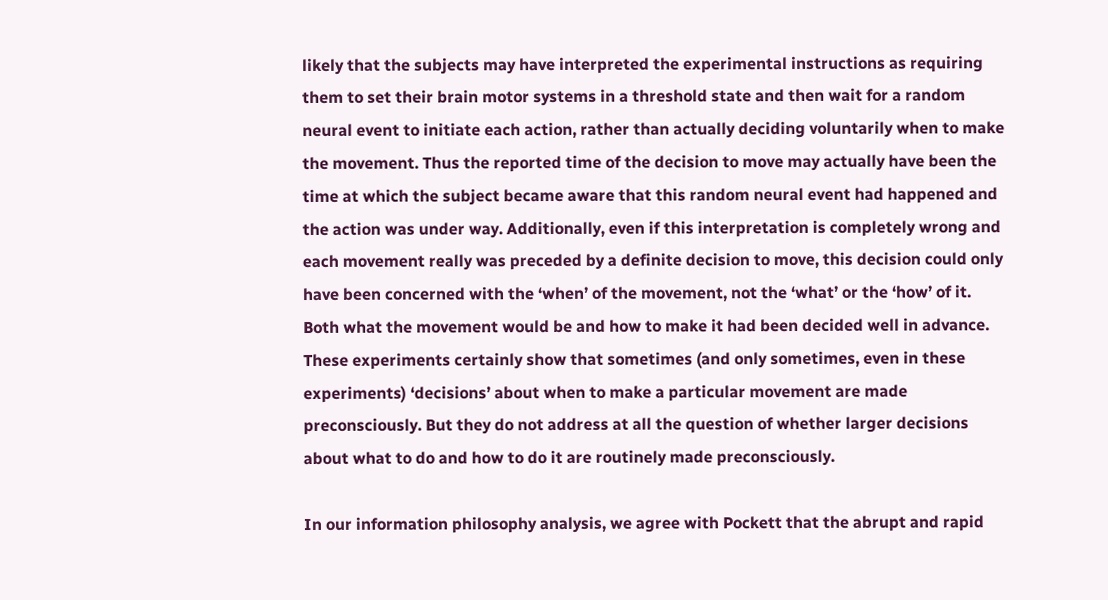likely that the subjects may have interpreted the experimental instructions as requiring them to set their brain motor systems in a threshold state and then wait for a random neural event to initiate each action, rather than actually deciding voluntarily when to make the movement. Thus the reported time of the decision to move may actually have been the time at which the subject became aware that this random neural event had happened and the action was under way. Additionally, even if this interpretation is completely wrong and each movement really was preceded by a definite decision to move, this decision could only have been concerned with the ‘when’ of the movement, not the ‘what’ or the ‘how’ of it. Both what the movement would be and how to make it had been decided well in advance. These experiments certainly show that sometimes (and only sometimes, even in these experiments) ‘decisions’ about when to make a particular movement are made preconsciously. But they do not address at all the question of whether larger decisions about what to do and how to do it are routinely made preconsciously.

In our information philosophy analysis, we agree with Pockett that the abrupt and rapid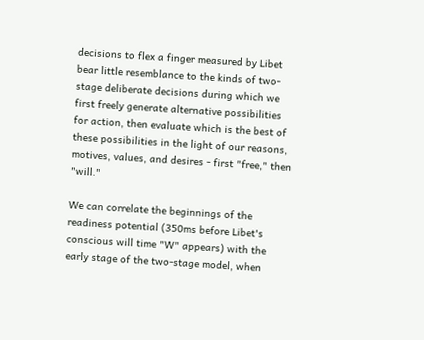decisions to flex a finger measured by Libet bear little resemblance to the kinds of two-stage deliberate decisions during which we first freely generate alternative possibilities for action, then evaluate which is the best of these possibilities in the light of our reasons, motives, values, and desires - first "free," then "will."

We can correlate the beginnings of the readiness potential (350ms before Libet's conscious will time "W" appears) with the early stage of the two-stage model, when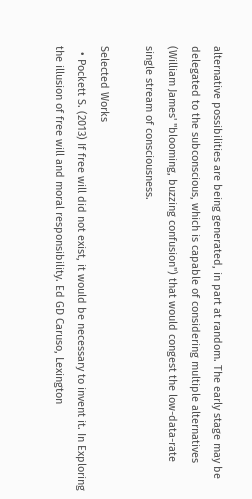alternative possibilities are being generated, in part at random. The early stage may be delegated to the subconscious, which is capable of considering multiple alternatives (William James' "blooming, buzzing confusion") that would congest the low-data-rate single stream of consciousness.

Selected Works
  • Pockett S. (2013) If free will did not exist, it would be necessary to invent it. In Exploring the illusion of free will and moral responsibility. Ed GD Caruso, Lexington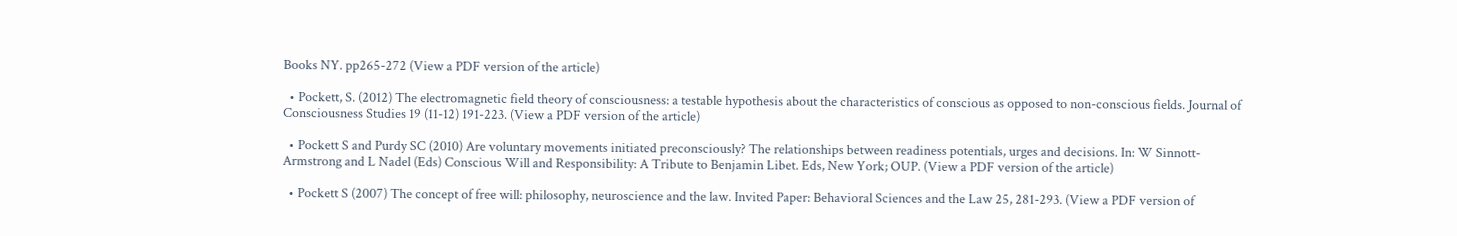Books NY. pp265-272 (View a PDF version of the article)

  • Pockett, S. (2012) The electromagnetic field theory of consciousness: a testable hypothesis about the characteristics of conscious as opposed to non-conscious fields. Journal of Consciousness Studies 19 (11-12) 191-223. (View a PDF version of the article)

  • Pockett S and Purdy SC (2010) Are voluntary movements initiated preconsciously? The relationships between readiness potentials, urges and decisions. In: W Sinnott-Armstrong and L Nadel (Eds) Conscious Will and Responsibility: A Tribute to Benjamin Libet. Eds, New York; OUP. (View a PDF version of the article)

  • Pockett S (2007) The concept of free will: philosophy, neuroscience and the law. Invited Paper: Behavioral Sciences and the Law 25, 281-293. (View a PDF version of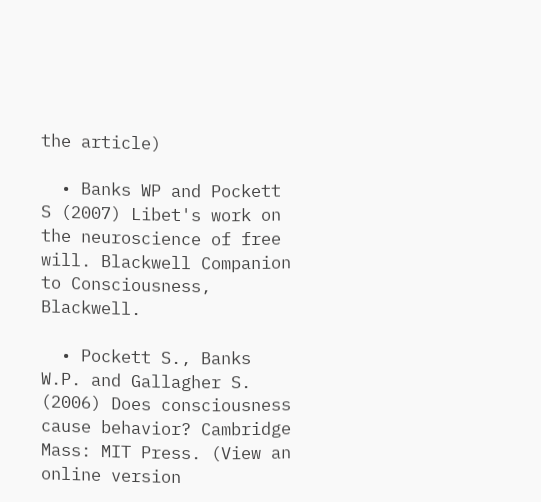the article)

  • Banks WP and Pockett S (2007) Libet's work on the neuroscience of free will. Blackwell Companion to Consciousness, Blackwell.

  • Pockett S., Banks W.P. and Gallagher S. (2006) Does consciousness cause behavior? Cambridge Mass: MIT Press. (View an online version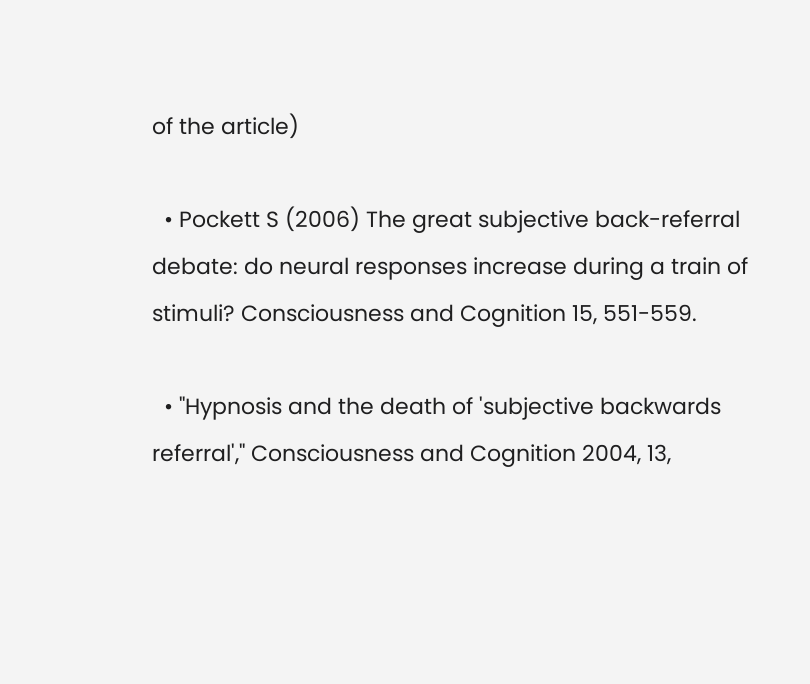of the article)

  • Pockett S (2006) The great subjective back-referral debate: do neural responses increase during a train of stimuli? Consciousness and Cognition 15, 551-559.

  • "Hypnosis and the death of 'subjective backwards referral'," Consciousness and Cognition 2004, 13,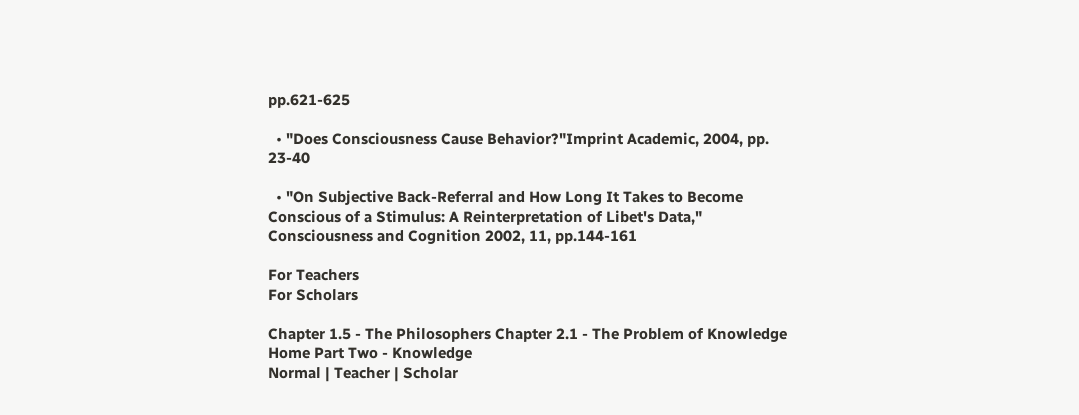pp.621-625

  • "Does Consciousness Cause Behavior?"Imprint Academic, 2004, pp. 23-40

  • "On Subjective Back-Referral and How Long It Takes to Become Conscious of a Stimulus: A Reinterpretation of Libet's Data," Consciousness and Cognition 2002, 11, pp.144-161

For Teachers
For Scholars

Chapter 1.5 - The Philosophers Chapter 2.1 - The Problem of Knowledge
Home Part Two - Knowledge
Normal | Teacher | Scholar